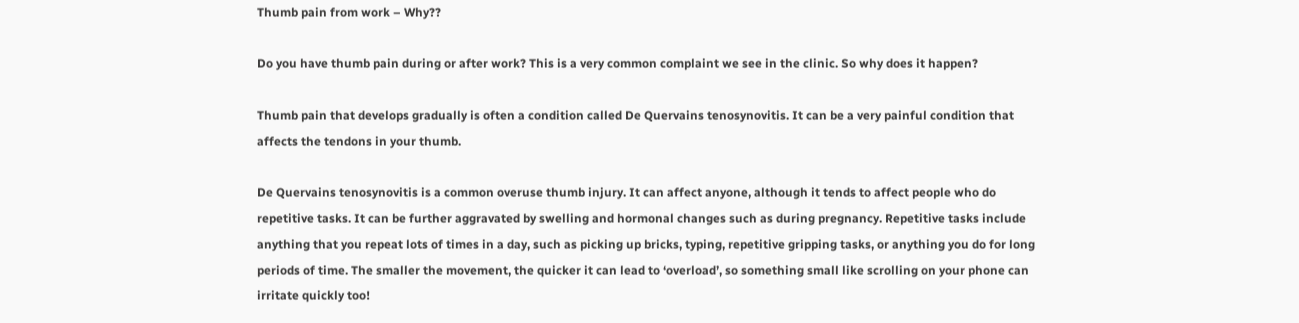Thumb pain from work – Why??

Do you have thumb pain during or after work? This is a very common complaint we see in the clinic. So why does it happen?

Thumb pain that develops gradually is often a condition called De Quervains tenosynovitis. It can be a very painful condition that affects the tendons in your thumb.

De Quervains tenosynovitis is a common overuse thumb injury. It can affect anyone, although it tends to affect people who do repetitive tasks. It can be further aggravated by swelling and hormonal changes such as during pregnancy. Repetitive tasks include anything that you repeat lots of times in a day, such as picking up bricks, typing, repetitive gripping tasks, or anything you do for long periods of time. The smaller the movement, the quicker it can lead to ‘overload’, so something small like scrolling on your phone can irritate quickly too!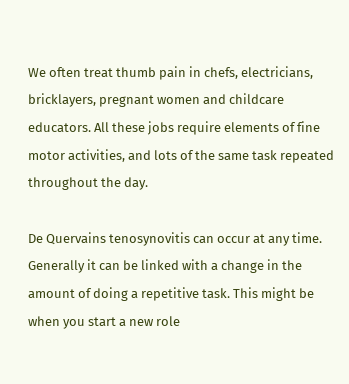We often treat thumb pain in chefs, electricians, bricklayers, pregnant women and childcare educators. All these jobs require elements of fine motor activities, and lots of the same task repeated throughout the day.

De Quervains tenosynovitis can occur at any time. Generally it can be linked with a change in the amount of doing a repetitive task. This might be when you start a new role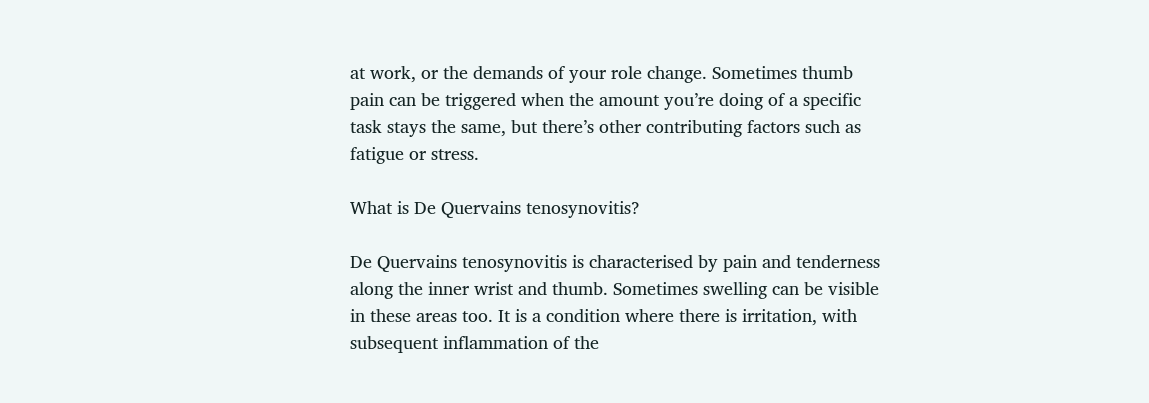at work, or the demands of your role change. Sometimes thumb pain can be triggered when the amount you’re doing of a specific task stays the same, but there’s other contributing factors such as fatigue or stress.

What is De Quervains tenosynovitis?

De Quervains tenosynovitis is characterised by pain and tenderness along the inner wrist and thumb. Sometimes swelling can be visible in these areas too. It is a condition where there is irritation, with subsequent inflammation of the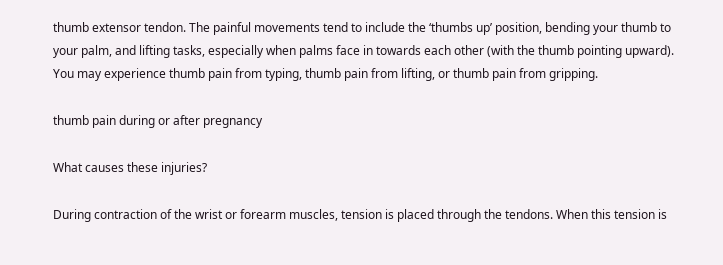thumb extensor tendon. The painful movements tend to include the ‘thumbs up’ position, bending your thumb to your palm, and lifting tasks, especially when palms face in towards each other (with the thumb pointing upward). You may experience thumb pain from typing, thumb pain from lifting, or thumb pain from gripping.

thumb pain during or after pregnancy

What causes these injuries?

During contraction of the wrist or forearm muscles, tension is placed through the tendons. When this tension is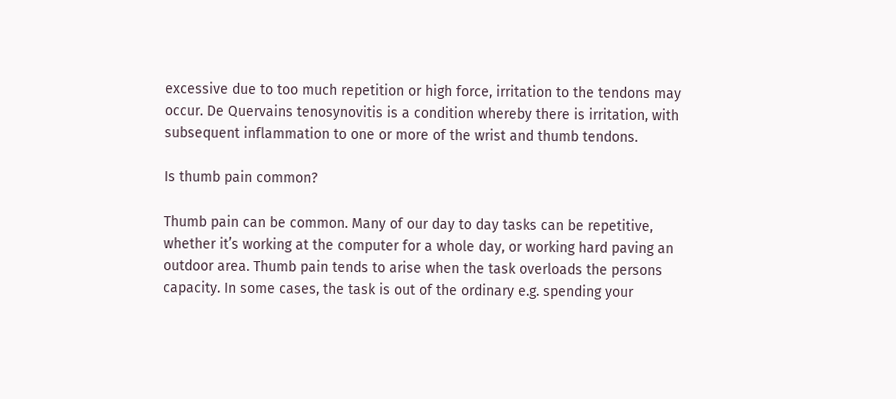excessive due to too much repetition or high force, irritation to the tendons may occur. De Quervains tenosynovitis is a condition whereby there is irritation, with subsequent inflammation to one or more of the wrist and thumb tendons.

Is thumb pain common?

Thumb pain can be common. Many of our day to day tasks can be repetitive, whether it’s working at the computer for a whole day, or working hard paving an outdoor area. Thumb pain tends to arise when the task overloads the persons capacity. In some cases, the task is out of the ordinary e.g. spending your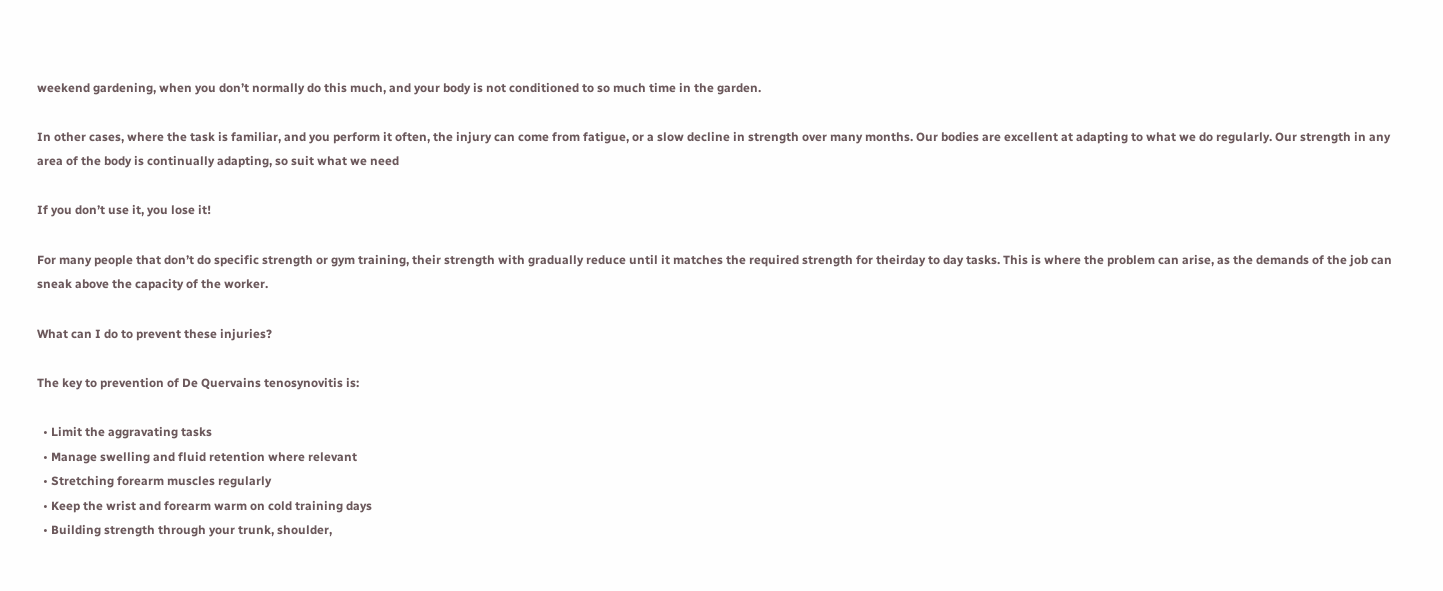weekend gardening, when you don’t normally do this much, and your body is not conditioned to so much time in the garden.

In other cases, where the task is familiar, and you perform it often, the injury can come from fatigue, or a slow decline in strength over many months. Our bodies are excellent at adapting to what we do regularly. Our strength in any area of the body is continually adapting, so suit what we need

If you don’t use it, you lose it!

For many people that don’t do specific strength or gym training, their strength with gradually reduce until it matches the required strength for theirday to day tasks. This is where the problem can arise, as the demands of the job can sneak above the capacity of the worker.

What can I do to prevent these injuries?

The key to prevention of De Quervains tenosynovitis is:

  • Limit the aggravating tasks
  • Manage swelling and fluid retention where relevant
  • Stretching forearm muscles regularly
  • Keep the wrist and forearm warm on cold training days
  • Building strength through your trunk, shoulder,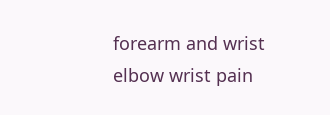forearm and wrist
elbow wrist pain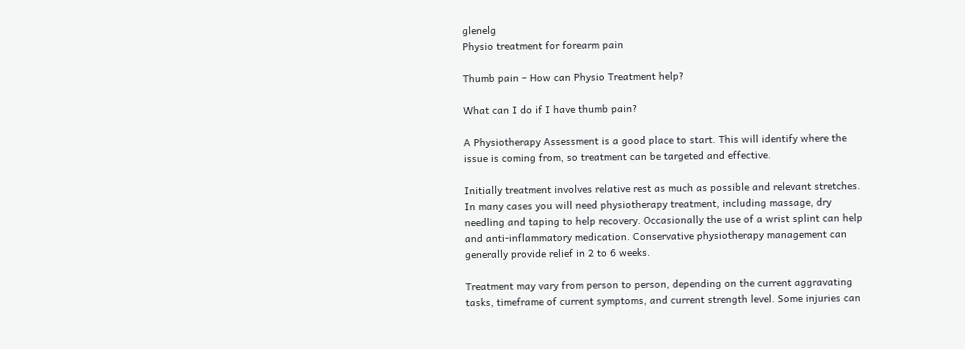glenelg
Physio treatment for forearm pain

Thumb pain – How can Physio Treatment help?

What can I do if I have thumb pain?

A Physiotherapy Assessment is a good place to start. This will identify where the issue is coming from, so treatment can be targeted and effective.

Initially treatment involves relative rest as much as possible and relevant stretches. In many cases you will need physiotherapy treatment, including massage, dry needling and taping to help recovery. Occasionally the use of a wrist splint can help and anti-inflammatory medication. Conservative physiotherapy management can generally provide relief in 2 to 6 weeks.

Treatment may vary from person to person, depending on the current aggravating tasks, timeframe of current symptoms, and current strength level. Some injuries can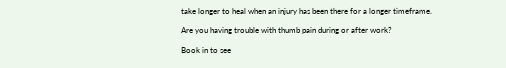take longer to heal when an injury has been there for a longer timeframe.

Are you having trouble with thumb pain during or after work?

Book in to see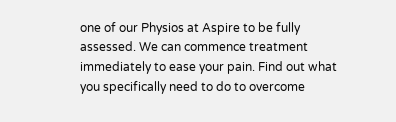one of our Physios at Aspire to be fully assessed. We can commence treatment immediately to ease your pain. Find out what you specifically need to do to overcome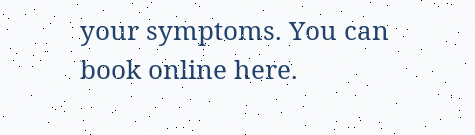your symptoms. You can book online here.